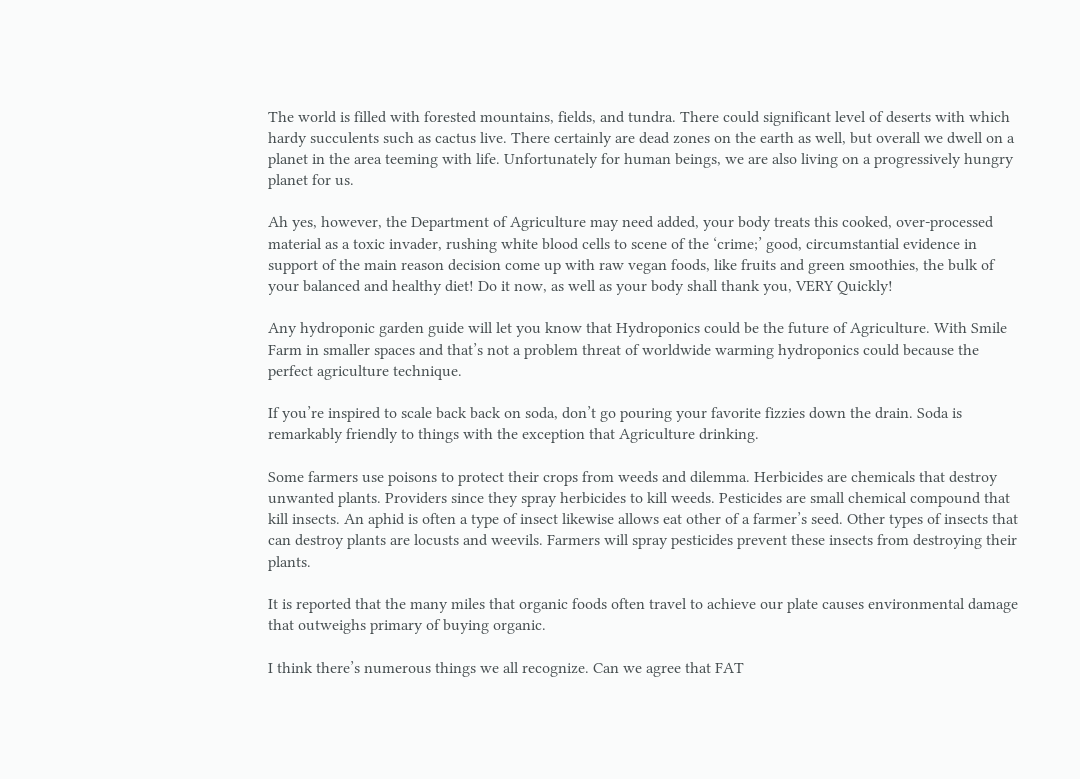The world is filled with forested mountains, fields, and tundra. There could significant level of deserts with which hardy succulents such as cactus live. There certainly are dead zones on the earth as well, but overall we dwell on a planet in the area teeming with life. Unfortunately for human beings, we are also living on a progressively hungry planet for us.

Ah yes, however, the Department of Agriculture may need added, your body treats this cooked, over-processed material as a toxic invader, rushing white blood cells to scene of the ‘crime;’ good, circumstantial evidence in support of the main reason decision come up with raw vegan foods, like fruits and green smoothies, the bulk of your balanced and healthy diet! Do it now, as well as your body shall thank you, VERY Quickly!

Any hydroponic garden guide will let you know that Hydroponics could be the future of Agriculture. With Smile Farm in smaller spaces and that’s not a problem threat of worldwide warming hydroponics could because the perfect agriculture technique.

If you’re inspired to scale back back on soda, don’t go pouring your favorite fizzies down the drain. Soda is remarkably friendly to things with the exception that Agriculture drinking.

Some farmers use poisons to protect their crops from weeds and dilemma. Herbicides are chemicals that destroy unwanted plants. Providers since they spray herbicides to kill weeds. Pesticides are small chemical compound that kill insects. An aphid is often a type of insect likewise allows eat other of a farmer’s seed. Other types of insects that can destroy plants are locusts and weevils. Farmers will spray pesticides prevent these insects from destroying their plants.

It is reported that the many miles that organic foods often travel to achieve our plate causes environmental damage that outweighs primary of buying organic.

I think there’s numerous things we all recognize. Can we agree that FAT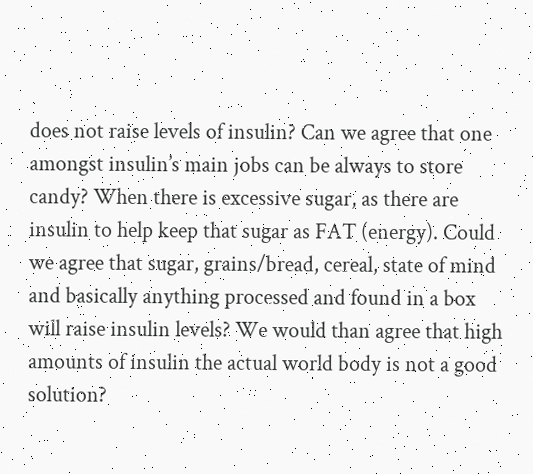does not raise levels of insulin? Can we agree that one amongst insulin’s main jobs can be always to store candy? When there is excessive sugar, as there are insulin to help keep that sugar as FAT (energy). Could we agree that sugar, grains/bread, cereal, state of mind and basically anything processed and found in a box will raise insulin levels? We would than agree that high amounts of insulin the actual world body is not a good solution?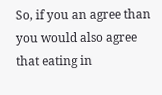So, if you an agree than you would also agree that eating in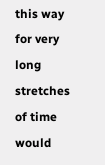this way for very long stretches of time would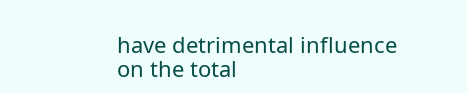have detrimental influence on the total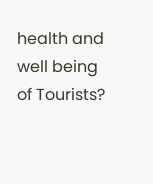health and well being of Tourists?